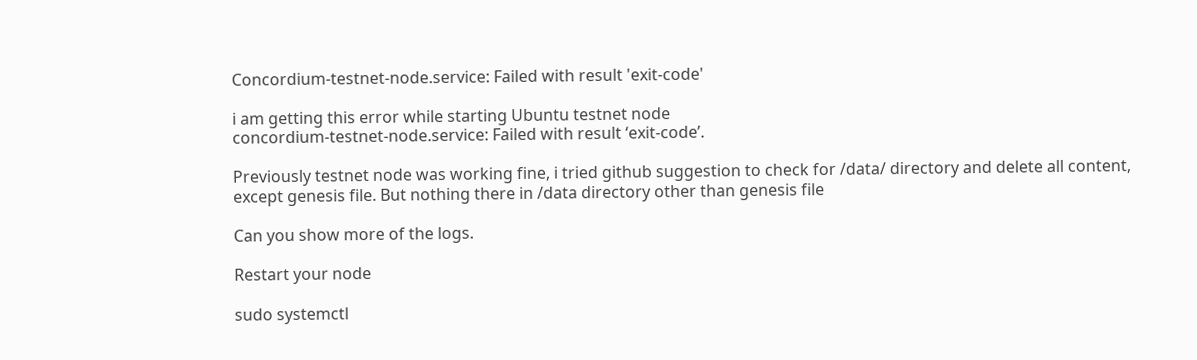Concordium-testnet-node.service: Failed with result 'exit-code'

i am getting this error while starting Ubuntu testnet node
concordium-testnet-node.service: Failed with result ‘exit-code’.

Previously testnet node was working fine, i tried github suggestion to check for /data/ directory and delete all content, except genesis file. But nothing there in /data directory other than genesis file

Can you show more of the logs.

Restart your node

sudo systemctl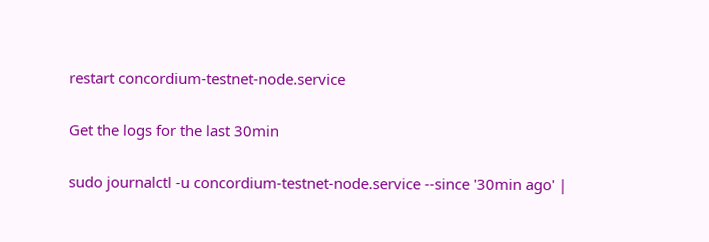restart concordium-testnet-node.service

Get the logs for the last 30min

sudo journalctl -u concordium-testnet-node.service --since '30min ago' |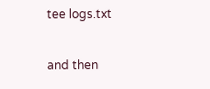tee logs.txt

and then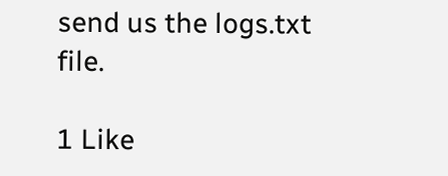send us the logs.txt file.

1 Like